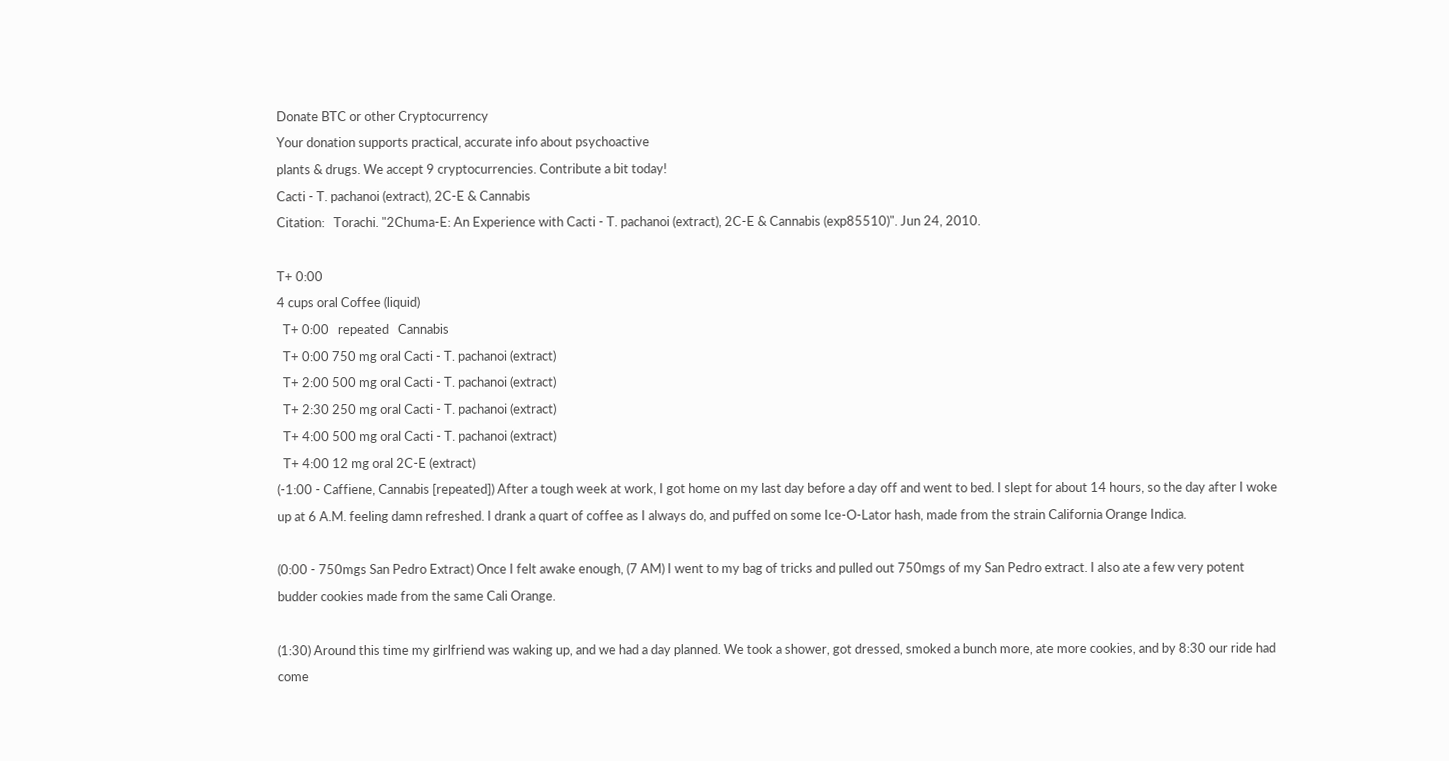Donate BTC or other Cryptocurrency
Your donation supports practical, accurate info about psychoactive
plants & drugs. We accept 9 cryptocurrencies. Contribute a bit today!
Cacti - T. pachanoi (extract), 2C-E & Cannabis
Citation:   Torachi. "2Chuma-E: An Experience with Cacti - T. pachanoi (extract), 2C-E & Cannabis (exp85510)". Jun 24, 2010.

T+ 0:00
4 cups oral Coffee (liquid)
  T+ 0:00   repeated   Cannabis
  T+ 0:00 750 mg oral Cacti - T. pachanoi (extract)
  T+ 2:00 500 mg oral Cacti - T. pachanoi (extract)
  T+ 2:30 250 mg oral Cacti - T. pachanoi (extract)
  T+ 4:00 500 mg oral Cacti - T. pachanoi (extract)
  T+ 4:00 12 mg oral 2C-E (extract)
(-1:00 - Caffiene, Cannabis [repeated]) After a tough week at work, I got home on my last day before a day off and went to bed. I slept for about 14 hours, so the day after I woke up at 6 A.M. feeling damn refreshed. I drank a quart of coffee as I always do, and puffed on some Ice-O-Lator hash, made from the strain California Orange Indica.

(0:00 - 750mgs San Pedro Extract) Once I felt awake enough, (7 AM) I went to my bag of tricks and pulled out 750mgs of my San Pedro extract. I also ate a few very potent budder cookies made from the same Cali Orange.

(1:30) Around this time my girlfriend was waking up, and we had a day planned. We took a shower, got dressed, smoked a bunch more, ate more cookies, and by 8:30 our ride had come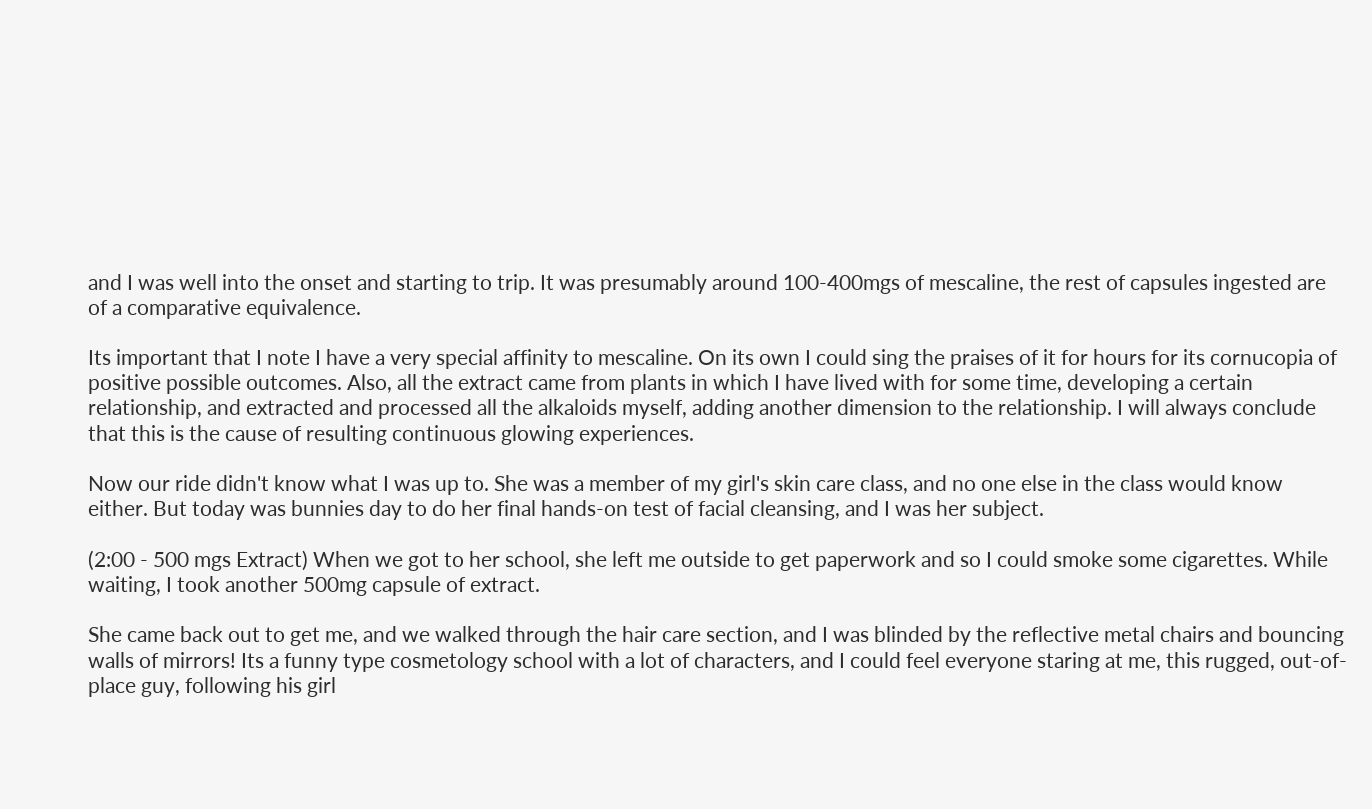and I was well into the onset and starting to trip. It was presumably around 100-400mgs of mescaline, the rest of capsules ingested are of a comparative equivalence.

Its important that I note I have a very special affinity to mescaline. On its own I could sing the praises of it for hours for its cornucopia of positive possible outcomes. Also, all the extract came from plants in which I have lived with for some time, developing a certain relationship, and extracted and processed all the alkaloids myself, adding another dimension to the relationship. I will always conclude that this is the cause of resulting continuous glowing experiences.

Now our ride didn't know what I was up to. She was a member of my girl's skin care class, and no one else in the class would know either. But today was bunnies day to do her final hands-on test of facial cleansing, and I was her subject.

(2:00 - 500 mgs Extract) When we got to her school, she left me outside to get paperwork and so I could smoke some cigarettes. While waiting, I took another 500mg capsule of extract.

She came back out to get me, and we walked through the hair care section, and I was blinded by the reflective metal chairs and bouncing walls of mirrors! Its a funny type cosmetology school with a lot of characters, and I could feel everyone staring at me, this rugged, out-of-place guy, following his girl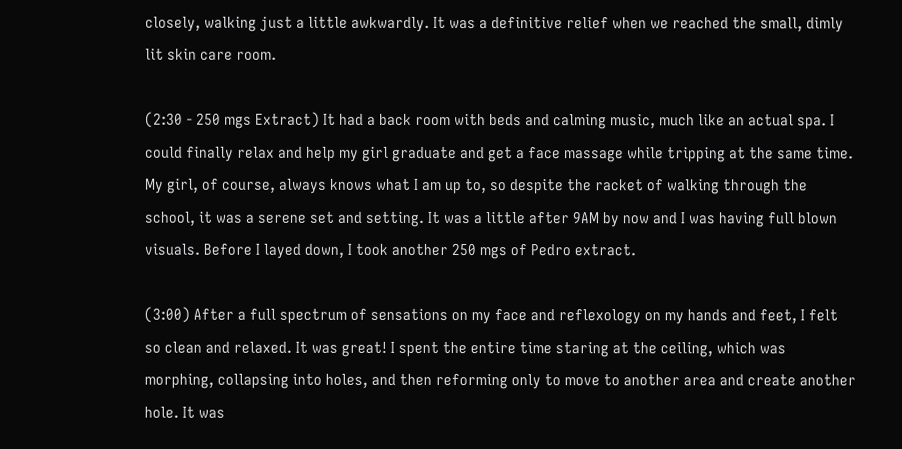closely, walking just a little awkwardly. It was a definitive relief when we reached the small, dimly lit skin care room.

(2:30 - 250 mgs Extract) It had a back room with beds and calming music, much like an actual spa. I could finally relax and help my girl graduate and get a face massage while tripping at the same time. My girl, of course, always knows what I am up to, so despite the racket of walking through the school, it was a serene set and setting. It was a little after 9AM by now and I was having full blown visuals. Before I layed down, I took another 250 mgs of Pedro extract.

(3:00) After a full spectrum of sensations on my face and reflexology on my hands and feet, I felt so clean and relaxed. It was great! I spent the entire time staring at the ceiling, which was morphing, collapsing into holes, and then reforming only to move to another area and create another hole. It was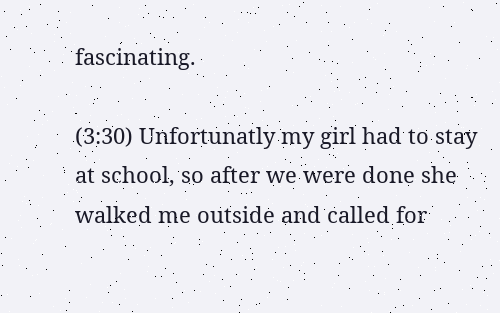fascinating.

(3:30) Unfortunatly my girl had to stay at school, so after we were done she walked me outside and called for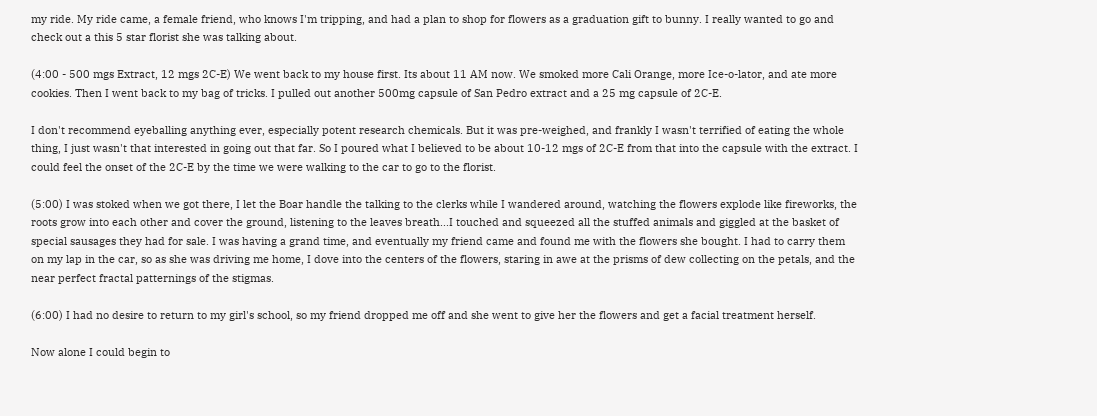my ride. My ride came, a female friend, who knows I'm tripping, and had a plan to shop for flowers as a graduation gift to bunny. I really wanted to go and check out a this 5 star florist she was talking about.

(4:00 - 500 mgs Extract, 12 mgs 2C-E) We went back to my house first. Its about 11 AM now. We smoked more Cali Orange, more Ice-o-lator, and ate more cookies. Then I went back to my bag of tricks. I pulled out another 500mg capsule of San Pedro extract and a 25 mg capsule of 2C-E.

I don't recommend eyeballing anything ever, especially potent research chemicals. But it was pre-weighed, and frankly I wasn't terrified of eating the whole thing, I just wasn't that interested in going out that far. So I poured what I believed to be about 10-12 mgs of 2C-E from that into the capsule with the extract. I could feel the onset of the 2C-E by the time we were walking to the car to go to the florist.

(5:00) I was stoked when we got there, I let the Boar handle the talking to the clerks while I wandered around, watching the flowers explode like fireworks, the roots grow into each other and cover the ground, listening to the leaves breath...I touched and squeezed all the stuffed animals and giggled at the basket of special sausages they had for sale. I was having a grand time, and eventually my friend came and found me with the flowers she bought. I had to carry them on my lap in the car, so as she was driving me home, I dove into the centers of the flowers, staring in awe at the prisms of dew collecting on the petals, and the near perfect fractal patternings of the stigmas.

(6:00) I had no desire to return to my girl's school, so my friend dropped me off and she went to give her the flowers and get a facial treatment herself.

Now alone I could begin to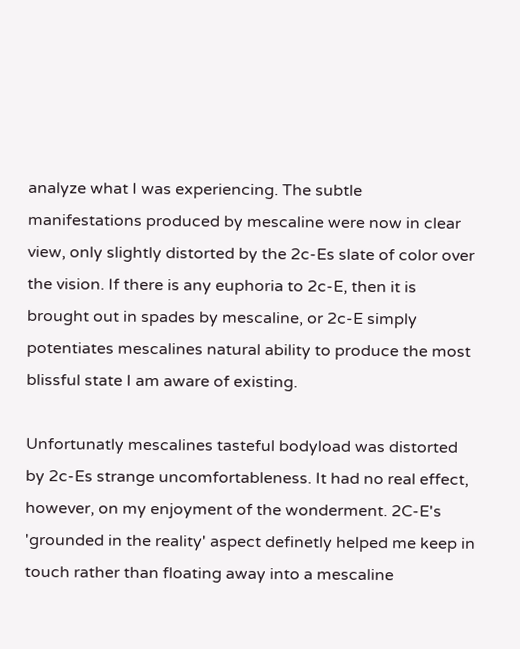analyze what I was experiencing. The subtle manifestations produced by mescaline were now in clear view, only slightly distorted by the 2c-Es slate of color over the vision. If there is any euphoria to 2c-E, then it is brought out in spades by mescaline, or 2c-E simply potentiates mescalines natural ability to produce the most blissful state I am aware of existing.

Unfortunatly mescalines tasteful bodyload was distorted by 2c-Es strange uncomfortableness. It had no real effect, however, on my enjoyment of the wonderment. 2C-E's 'grounded in the reality' aspect definetly helped me keep in touch rather than floating away into a mescaline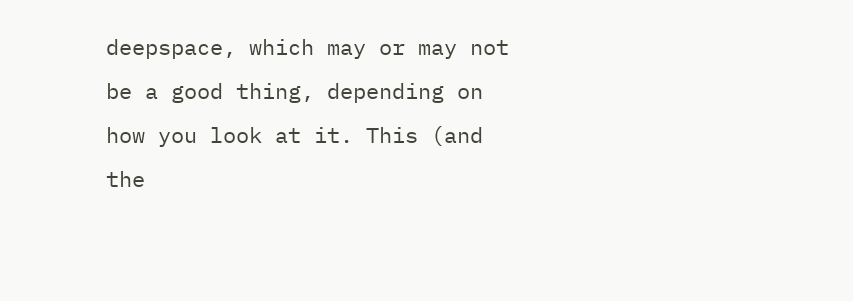deepspace, which may or may not be a good thing, depending on how you look at it. This (and the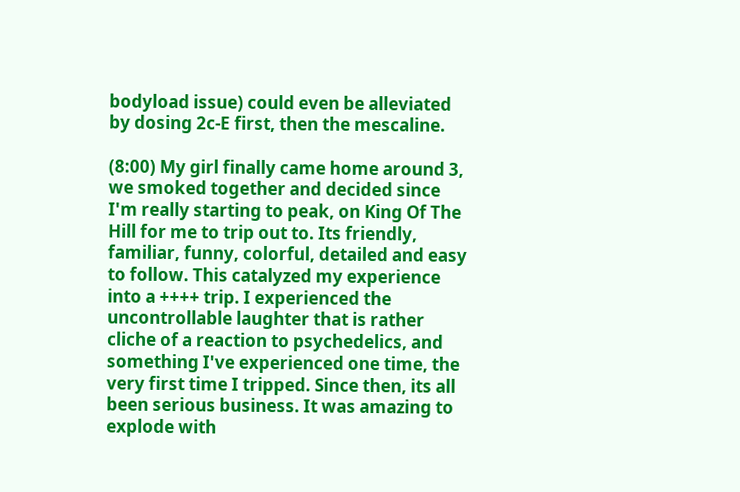bodyload issue) could even be alleviated by dosing 2c-E first, then the mescaline.

(8:00) My girl finally came home around 3, we smoked together and decided since I'm really starting to peak, on King Of The Hill for me to trip out to. Its friendly, familiar, funny, colorful, detailed and easy to follow. This catalyzed my experience into a ++++ trip. I experienced the uncontrollable laughter that is rather cliche of a reaction to psychedelics, and something I've experienced one time, the very first time I tripped. Since then, its all been serious business. It was amazing to explode with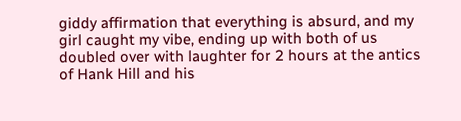giddy affirmation that everything is absurd, and my girl caught my vibe, ending up with both of us doubled over with laughter for 2 hours at the antics of Hank Hill and his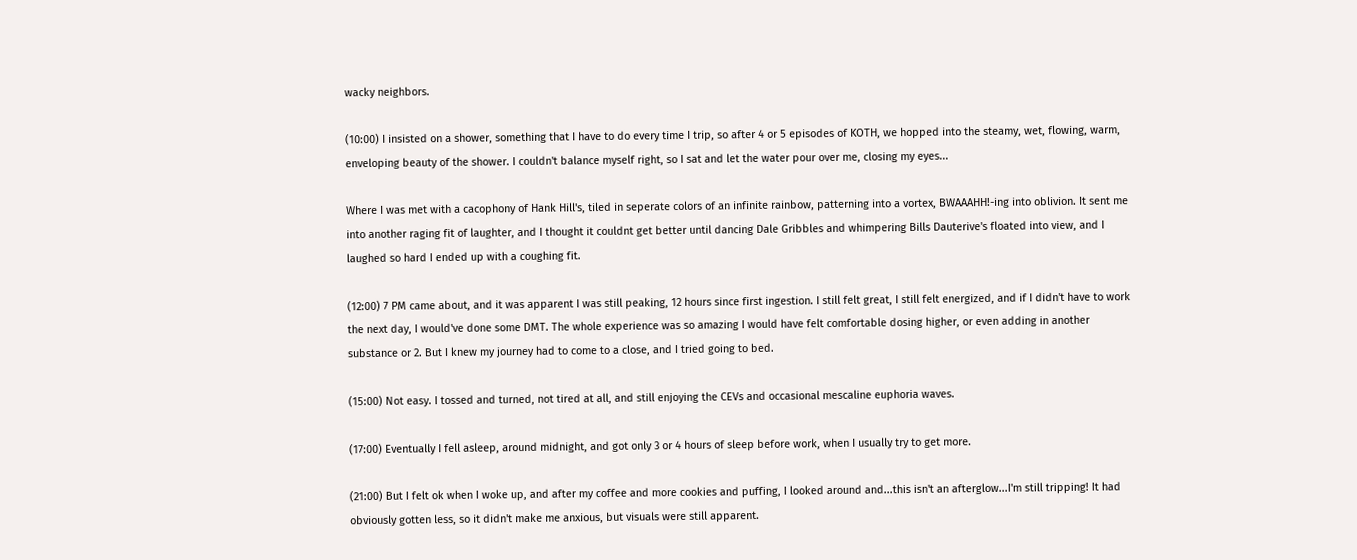wacky neighbors.

(10:00) I insisted on a shower, something that I have to do every time I trip, so after 4 or 5 episodes of KOTH, we hopped into the steamy, wet, flowing, warm, enveloping beauty of the shower. I couldn't balance myself right, so I sat and let the water pour over me, closing my eyes...

Where I was met with a cacophony of Hank Hill's, tiled in seperate colors of an infinite rainbow, patterning into a vortex, BWAAAHH!-ing into oblivion. It sent me into another raging fit of laughter, and I thought it couldnt get better until dancing Dale Gribbles and whimpering Bills Dauterive's floated into view, and I laughed so hard I ended up with a coughing fit.

(12:00) 7 PM came about, and it was apparent I was still peaking, 12 hours since first ingestion. I still felt great, I still felt energized, and if I didn't have to work the next day, I would've done some DMT. The whole experience was so amazing I would have felt comfortable dosing higher, or even adding in another substance or 2. But I knew my journey had to come to a close, and I tried going to bed.

(15:00) Not easy. I tossed and turned, not tired at all, and still enjoying the CEVs and occasional mescaline euphoria waves.

(17:00) Eventually I fell asleep, around midnight, and got only 3 or 4 hours of sleep before work, when I usually try to get more.

(21:00) But I felt ok when I woke up, and after my coffee and more cookies and puffing, I looked around and...this isn't an afterglow...I'm still tripping! It had obviously gotten less, so it didn't make me anxious, but visuals were still apparent.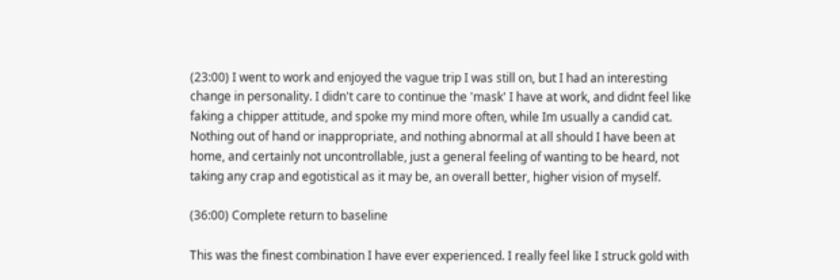(23:00) I went to work and enjoyed the vague trip I was still on, but I had an interesting change in personality. I didn't care to continue the 'mask' I have at work, and didnt feel like faking a chipper attitude, and spoke my mind more often, while Im usually a candid cat. Nothing out of hand or inappropriate, and nothing abnormal at all should I have been at home, and certainly not uncontrollable, just a general feeling of wanting to be heard, not taking any crap and egotistical as it may be, an overall better, higher vision of myself.

(36:00) Complete return to baseline

This was the finest combination I have ever experienced. I really feel like I struck gold with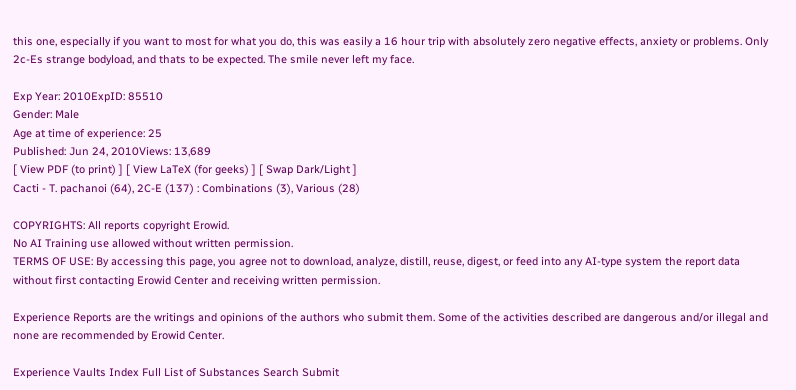this one, especially if you want to most for what you do, this was easily a 16 hour trip with absolutely zero negative effects, anxiety or problems. Only 2c-Es strange bodyload, and thats to be expected. The smile never left my face.

Exp Year: 2010ExpID: 85510
Gender: Male
Age at time of experience: 25
Published: Jun 24, 2010Views: 13,689
[ View PDF (to print) ] [ View LaTeX (for geeks) ] [ Swap Dark/Light ]
Cacti - T. pachanoi (64), 2C-E (137) : Combinations (3), Various (28)

COPYRIGHTS: All reports copyright Erowid.
No AI Training use allowed without written permission.
TERMS OF USE: By accessing this page, you agree not to download, analyze, distill, reuse, digest, or feed into any AI-type system the report data without first contacting Erowid Center and receiving written permission.

Experience Reports are the writings and opinions of the authors who submit them. Some of the activities described are dangerous and/or illegal and none are recommended by Erowid Center.

Experience Vaults Index Full List of Substances Search Submit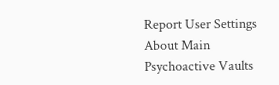Report User Settings About Main Psychoactive Vaults